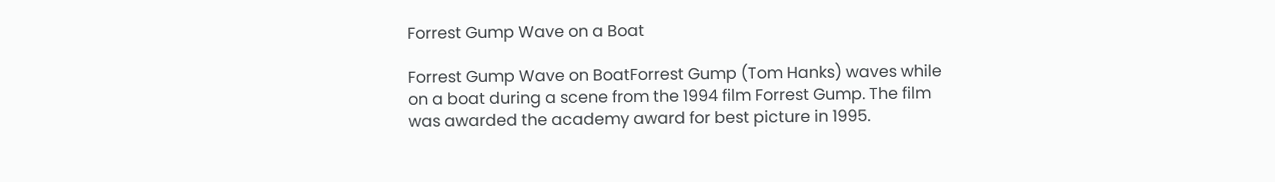Forrest Gump Wave on a Boat

Forrest Gump Wave on BoatForrest Gump (Tom Hanks) waves while on a boat during a scene from the 1994 film Forrest Gump. The film was awarded the academy award for best picture in 1995.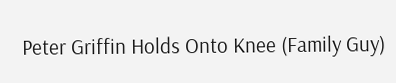Peter Griffin Holds Onto Knee (Family Guy)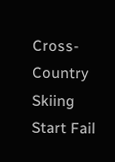Cross-Country Skiing Start Fail